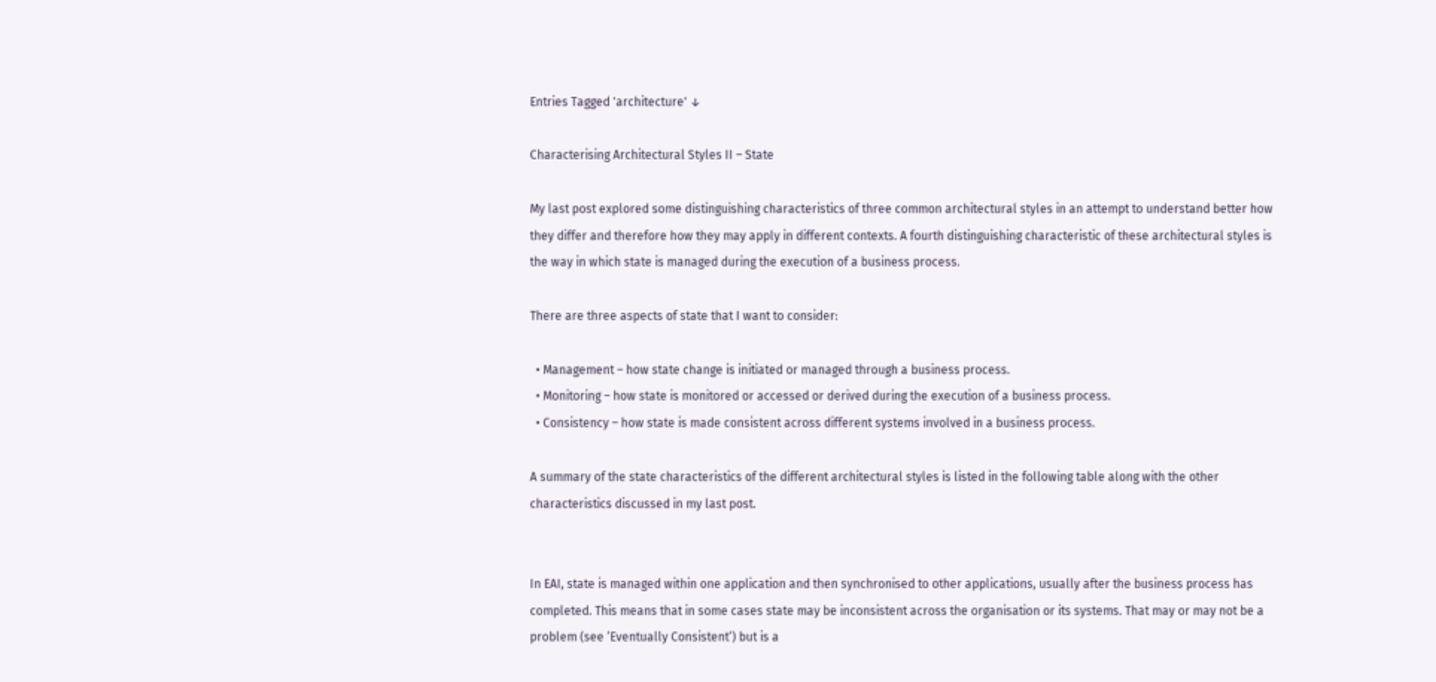Entries Tagged 'architecture' ↓

Characterising Architectural Styles II – State

My last post explored some distinguishing characteristics of three common architectural styles in an attempt to understand better how they differ and therefore how they may apply in different contexts. A fourth distinguishing characteristic of these architectural styles is the way in which state is managed during the execution of a business process.

There are three aspects of state that I want to consider:

  • Management – how state change is initiated or managed through a business process.
  • Monitoring – how state is monitored or accessed or derived during the execution of a business process.
  • Consistency – how state is made consistent across different systems involved in a business process.

A summary of the state characteristics of the different architectural styles is listed in the following table along with the other characteristics discussed in my last post.


In EAI, state is managed within one application and then synchronised to other applications, usually after the business process has completed. This means that in some cases state may be inconsistent across the organisation or its systems. That may or may not be a problem (see ‘Eventually Consistent‘) but is a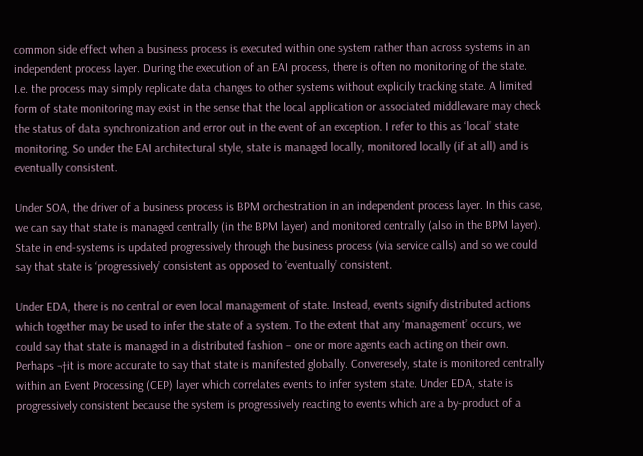common side effect when a business process is executed within one system rather than across systems in an independent process layer. During the execution of an EAI process, there is often no monitoring of the state. I.e. the process may simply replicate data changes to other systems without explicily tracking state. A limited form of state monitoring may exist in the sense that the local application or associated middleware may check the status of data synchronization and error out in the event of an exception. I refer to this as ‘local’ state monitoring. So under the EAI architectural style, state is managed locally, monitored locally (if at all) and is eventually consistent.

Under SOA, the driver of a business process is BPM orchestration in an independent process layer. In this case, we can say that state is managed centrally (in the BPM layer) and monitored centrally (also in the BPM layer). State in end-systems is updated progressively through the business process (via service calls) and so we could say that state is ‘progressively’ consistent as opposed to ‘eventually’ consistent.

Under EDA, there is no central or even local management of state. Instead, events signify distributed actions which together may be used to infer the state of a system. To the extent that any ‘management’ occurs, we could say that state is managed in a distributed fashion – one or more agents each acting on their own. Perhaps ¬†it is more accurate to say that state is manifested globally. Converesely, state is monitored centrally within an Event Processing (CEP) layer which correlates events to infer system state. Under EDA, state is progressively consistent because the system is progressively reacting to events which are a by-product of a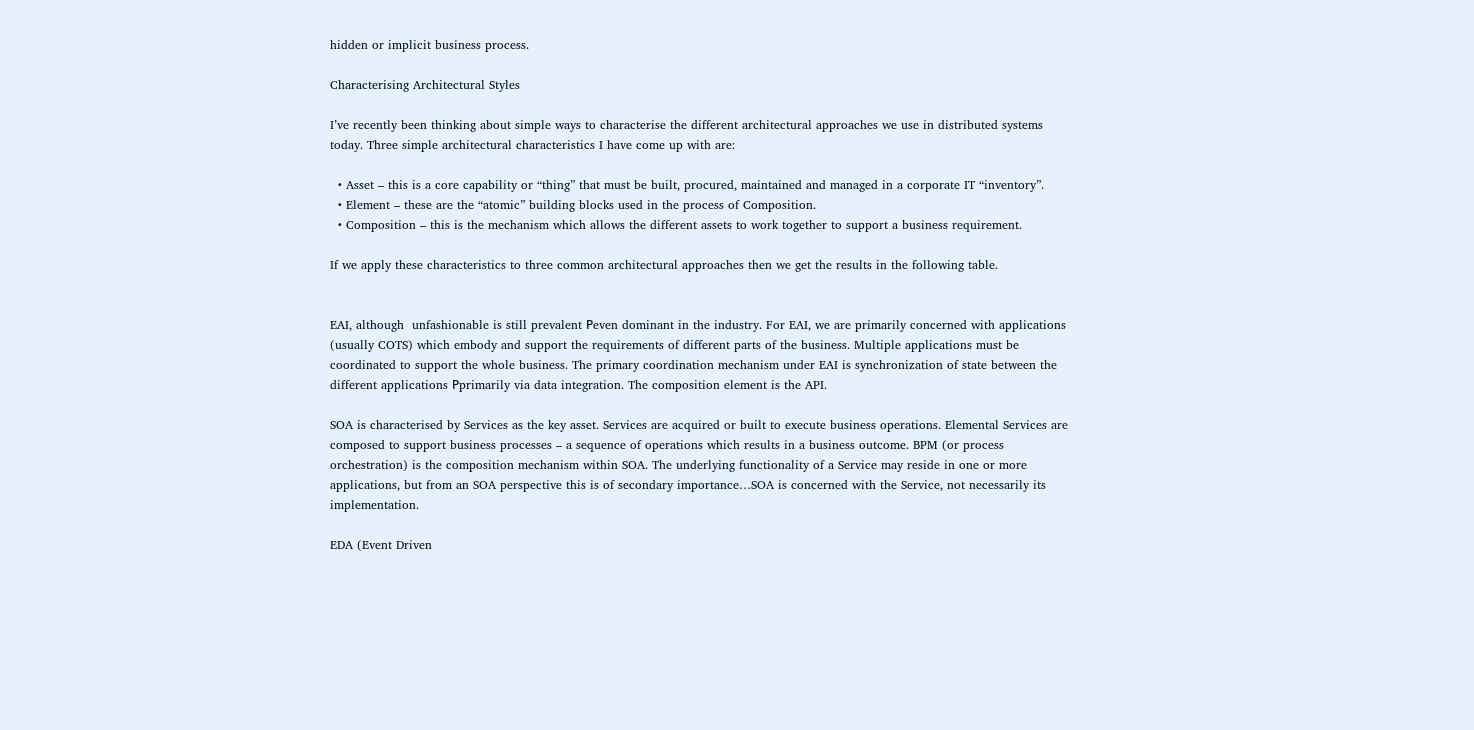hidden or implicit business process.

Characterising Architectural Styles

I’ve recently been thinking about simple ways to characterise the different architectural approaches we use in distributed systems today. Three simple architectural characteristics I have come up with are:

  • Asset – this is a core capability or “thing” that must be built, procured, maintained and managed in a corporate IT “inventory”.
  • Element – these are the “atomic” building blocks used in the process of Composition.
  • Composition – this is the mechanism which allows the different assets to work together to support a business requirement.

If we apply these characteristics to three common architectural approaches then we get the results in the following table.


EAI, although  unfashionable is still prevalent Рeven dominant in the industry. For EAI, we are primarily concerned with applications (usually COTS) which embody and support the requirements of different parts of the business. Multiple applications must be coordinated to support the whole business. The primary coordination mechanism under EAI is synchronization of state between the different applications Рprimarily via data integration. The composition element is the API.

SOA is characterised by Services as the key asset. Services are acquired or built to execute business operations. Elemental Services are composed to support business processes – a sequence of operations which results in a business outcome. BPM (or process orchestration) is the composition mechanism within SOA. The underlying functionality of a Service may reside in one or more applications, but from an SOA perspective this is of secondary importance…SOA is concerned with the Service, not necessarily its implementation.

EDA (Event Driven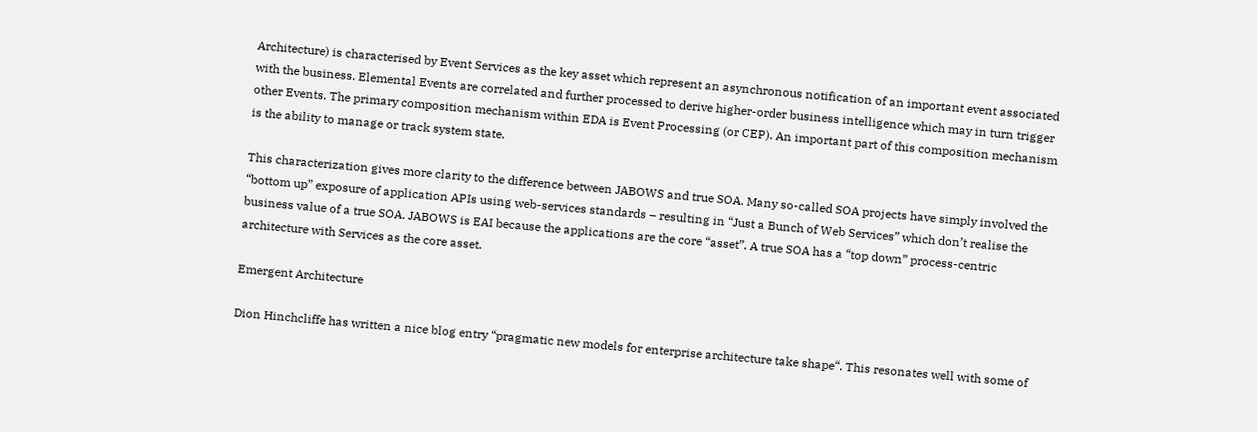Architecture) is characterised by Event Services as the key asset which represent an asynchronous notification of an important event associated with the business. Elemental Events are correlated and further processed to derive higher-order business intelligence which may in turn trigger other Events. The primary composition mechanism within EDA is Event Processing (or CEP). An important part of this composition mechanism is the ability to manage or track system state.

This characterization gives more clarity to the difference between JABOWS and true SOA. Many so-called SOA projects have simply involved the “bottom up” exposure of application APIs using web-services standards – resulting in “Just a Bunch of Web Services” which don’t realise the business value of a true SOA. JABOWS is EAI because the applications are the core “asset”. A true SOA has a “top down” process-centric architecture with Services as the core asset.

Emergent Architecture

Dion Hinchcliffe has written a nice blog entry “pragmatic new models for enterprise architecture take shape“. This resonates well with some of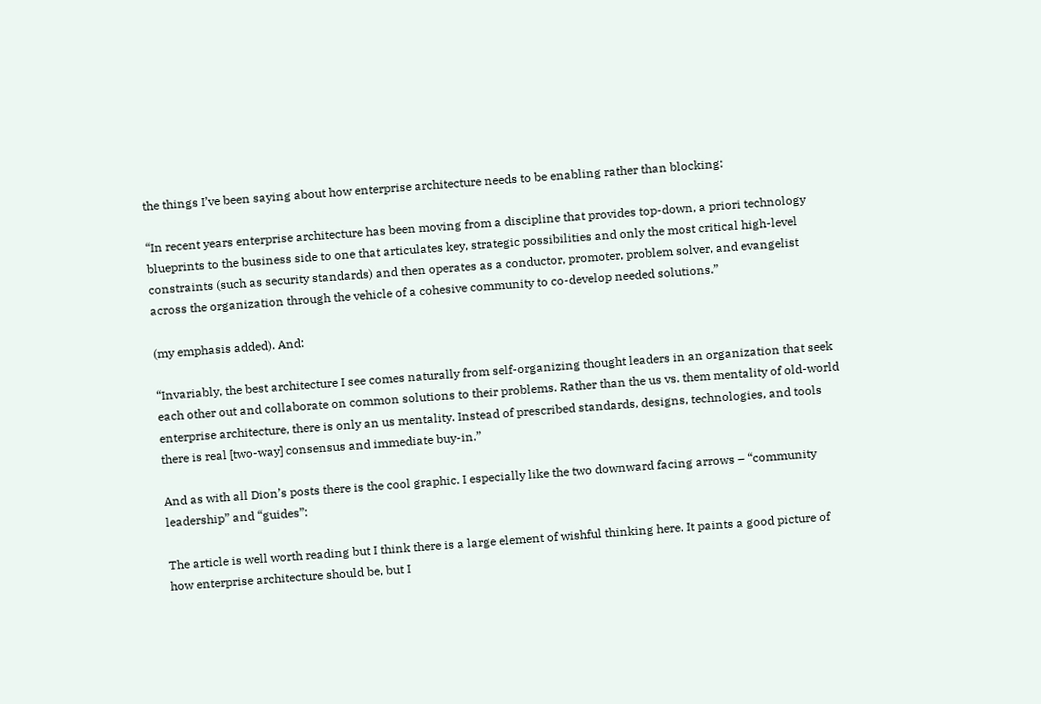the things I’ve been saying about how enterprise architecture needs to be enabling rather than blocking:

“In recent years enterprise architecture has been moving from a discipline that provides top-down, a priori technology blueprints to the business side to one that articulates key, strategic possibilities and only the most critical high-level constraints (such as security standards) and then operates as a conductor, promoter, problem solver, and evangelist across the organization through the vehicle of a cohesive community to co-develop needed solutions.”

(my emphasis added). And:

“Invariably, the best architecture I see comes naturally from self-organizing thought leaders in an organization that seek each other out and collaborate on common solutions to their problems. Rather than the us vs. them mentality of old-world enterprise architecture, there is only an us mentality. Instead of prescribed standards, designs, technologies, and tools there is real [two-way] consensus and immediate buy-in.”

And as with all Dion’s posts there is the cool graphic. I especially like the two downward facing arrows – “community leadership” and “guides”:

The article is well worth reading but I think there is a large element of wishful thinking here. It paints a good picture of how enterprise architecture should be, but I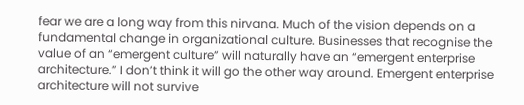fear we are a long way from this nirvana. Much of the vision depends on a fundamental change in organizational culture. Businesses that recognise the value of an “emergent culture” will naturally have an “emergent enterprise architecture.” I don’t think it will go the other way around. Emergent enterprise architecture will not survive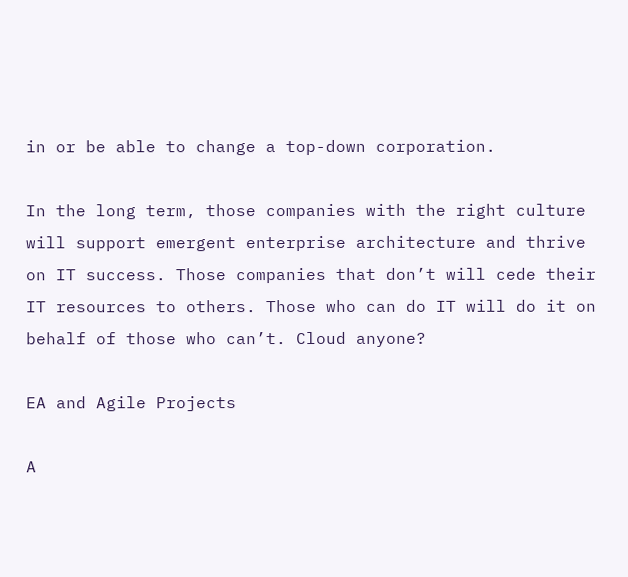in or be able to change a top-down corporation.

In the long term, those companies with the right culture will support emergent enterprise architecture and thrive on IT success. Those companies that don’t will cede their IT resources to others. Those who can do IT will do it on behalf of those who can’t. Cloud anyone?

EA and Agile Projects

A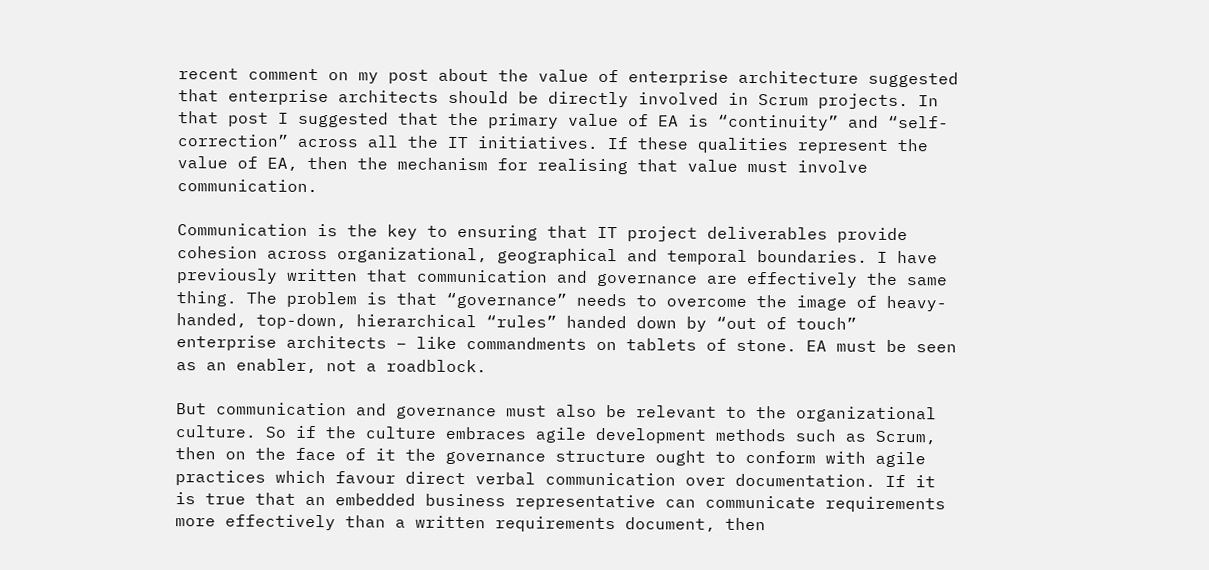recent comment on my post about the value of enterprise architecture suggested that enterprise architects should be directly involved in Scrum projects. In that post I suggested that the primary value of EA is “continuity” and “self-correction” across all the IT initiatives. If these qualities represent the value of EA, then the mechanism for realising that value must involve communication.

Communication is the key to ensuring that IT project deliverables provide cohesion across organizational, geographical and temporal boundaries. I have previously written that communication and governance are effectively the same thing. The problem is that “governance” needs to overcome the image of heavy-handed, top-down, hierarchical “rules” handed down by “out of touch” enterprise architects – like commandments on tablets of stone. EA must be seen as an enabler, not a roadblock.

But communication and governance must also be relevant to the organizational culture. So if the culture embraces agile development methods such as Scrum, then on the face of it the governance structure ought to conform with agile practices which favour direct verbal communication over documentation. If it is true that an embedded business representative can communicate requirements more effectively than a written requirements document, then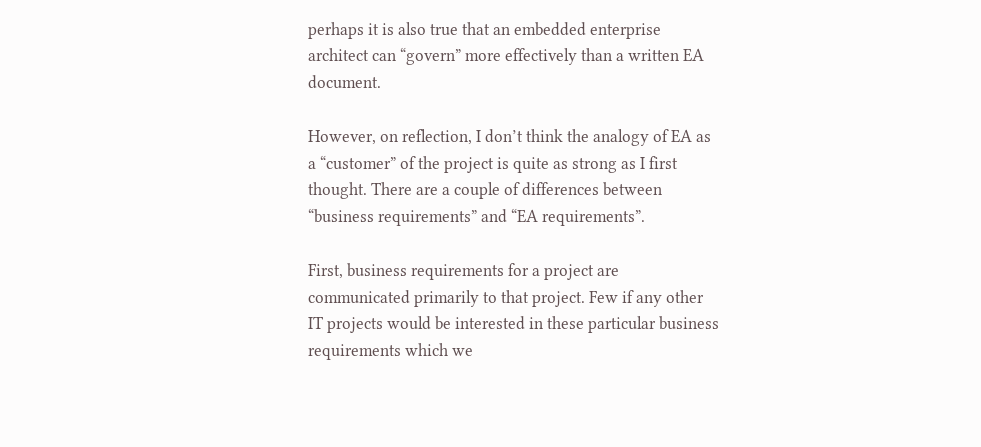perhaps it is also true that an embedded enterprise architect can “govern” more effectively than a written EA document.

However, on reflection, I don’t think the analogy of EA as a “customer” of the project is quite as strong as I first thought. There are a couple of differences between “business requirements” and “EA requirements”.

First, business requirements for a project are communicated primarily to that project. Few if any other IT projects would be interested in these particular business requirements which we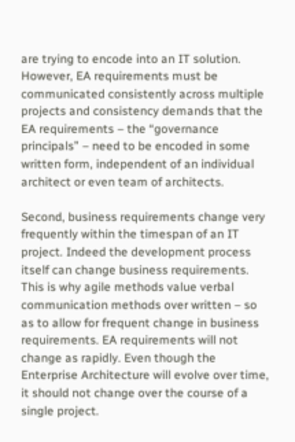are trying to encode into an IT solution. However, EA requirements must be communicated consistently across multiple projects and consistency demands that the EA requirements – the “governance principals” – need to be encoded in some written form, independent of an individual architect or even team of architects.

Second, business requirements change very frequently within the timespan of an IT project. Indeed the development process itself can change business requirements. This is why agile methods value verbal communication methods over written – so as to allow for frequent change in business requirements. EA requirements will not change as rapidly. Even though the Enterprise Architecture will evolve over time, it should not change over the course of a single project.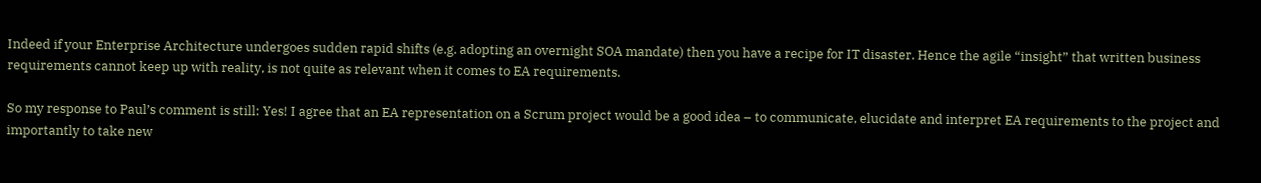Indeed if your Enterprise Architecture undergoes sudden rapid shifts (e.g. adopting an overnight SOA mandate) then you have a recipe for IT disaster. Hence the agile “insight” that written business requirements cannot keep up with reality, is not quite as relevant when it comes to EA requirements.

So my response to Paul’s comment is still: Yes! I agree that an EA representation on a Scrum project would be a good idea – to communicate, elucidate and interpret EA requirements to the project and importantly to take new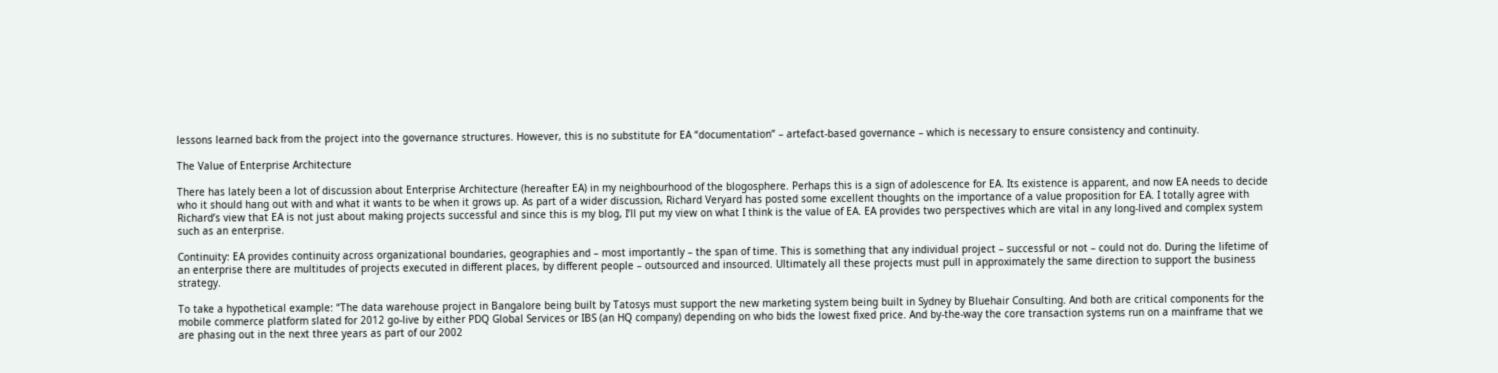lessons learned back from the project into the governance structures. However, this is no substitute for EA “documentation” – artefact-based governance – which is necessary to ensure consistency and continuity.

The Value of Enterprise Architecture

There has lately been a lot of discussion about Enterprise Architecture (hereafter EA) in my neighbourhood of the blogosphere. Perhaps this is a sign of adolescence for EA. Its existence is apparent, and now EA needs to decide who it should hang out with and what it wants to be when it grows up. As part of a wider discussion, Richard Veryard has posted some excellent thoughts on the importance of a value proposition for EA. I totally agree with Richard’s view that EA is not just about making projects successful and since this is my blog, I’ll put my view on what I think is the value of EA. EA provides two perspectives which are vital in any long-lived and complex system such as an enterprise.

Continuity: EA provides continuity across organizational boundaries, geographies and – most importantly – the span of time. This is something that any individual project – successful or not – could not do. During the lifetime of an enterprise there are multitudes of projects executed in different places, by different people – outsourced and insourced. Ultimately all these projects must pull in approximately the same direction to support the business strategy.

To take a hypothetical example: “The data warehouse project in Bangalore being built by Tatosys must support the new marketing system being built in Sydney by Bluehair Consulting. And both are critical components for the mobile commerce platform slated for 2012 go-live by either PDQ Global Services or IBS (an HQ company) depending on who bids the lowest fixed price. And by-the-way the core transaction systems run on a mainframe that we are phasing out in the next three years as part of our 2002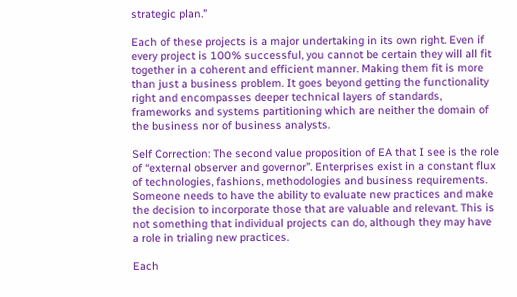strategic plan.”

Each of these projects is a major undertaking in its own right. Even if every project is 100% successful, you cannot be certain they will all fit together in a coherent and efficient manner. Making them fit is more than just a business problem. It goes beyond getting the functionality right and encompasses deeper technical layers of standards, frameworks and systems partitioning which are neither the domain of the business nor of business analysts.

Self Correction: The second value proposition of EA that I see is the role of “external observer and governor”. Enterprises exist in a constant flux of technologies, fashions, methodologies and business requirements. Someone needs to have the ability to evaluate new practices and make the decision to incorporate those that are valuable and relevant. This is not something that individual projects can do, although they may have a role in trialing new practices.

Each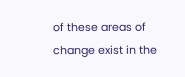of these areas of change exist in the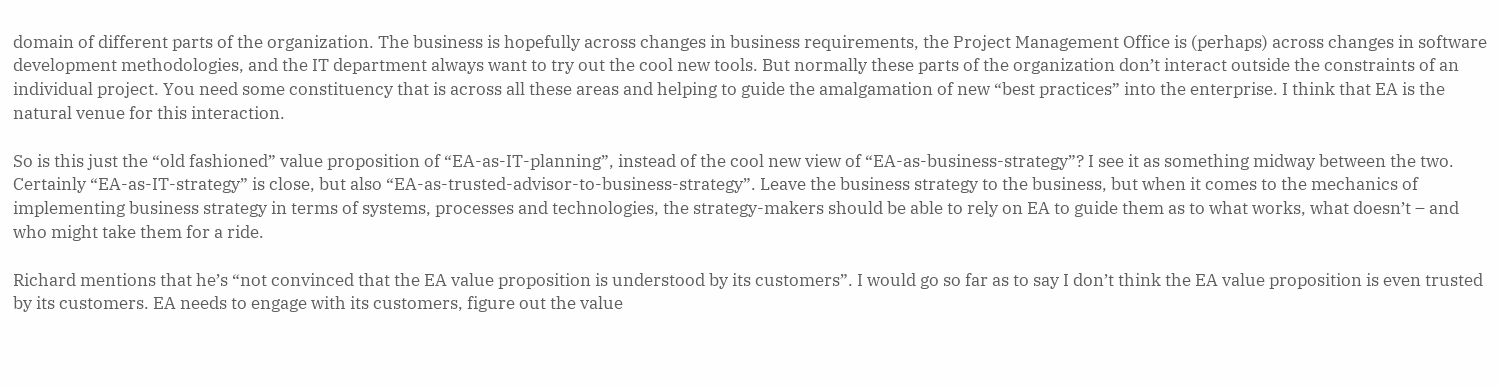domain of different parts of the organization. The business is hopefully across changes in business requirements, the Project Management Office is (perhaps) across changes in software development methodologies, and the IT department always want to try out the cool new tools. But normally these parts of the organization don’t interact outside the constraints of an individual project. You need some constituency that is across all these areas and helping to guide the amalgamation of new “best practices” into the enterprise. I think that EA is the natural venue for this interaction.

So is this just the “old fashioned” value proposition of “EA-as-IT-planning”, instead of the cool new view of “EA-as-business-strategy”? I see it as something midway between the two. Certainly “EA-as-IT-strategy” is close, but also “EA-as-trusted-advisor-to-business-strategy”. Leave the business strategy to the business, but when it comes to the mechanics of implementing business strategy in terms of systems, processes and technologies, the strategy-makers should be able to rely on EA to guide them as to what works, what doesn’t – and who might take them for a ride.

Richard mentions that he’s “not convinced that the EA value proposition is understood by its customers”. I would go so far as to say I don’t think the EA value proposition is even trusted by its customers. EA needs to engage with its customers, figure out the value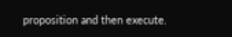proposition and then execute.